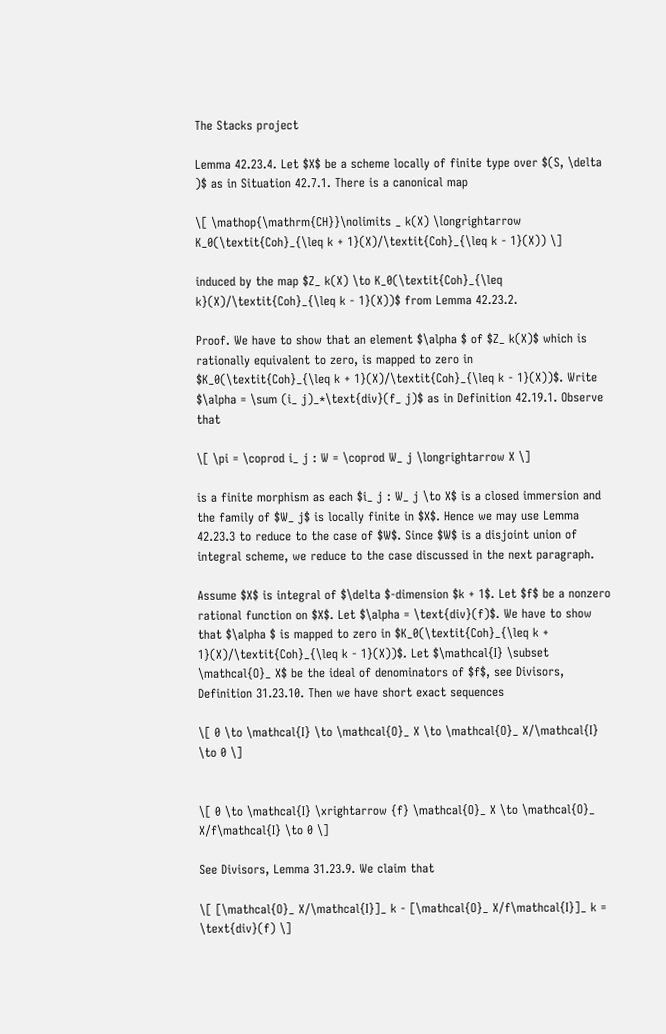The Stacks project

Lemma 42.23.4. Let $X$ be a scheme locally of finite type over $(S, \delta )$ as in Situation 42.7.1. There is a canonical map

\[ \mathop{\mathrm{CH}}\nolimits _ k(X) \longrightarrow K_0(\textit{Coh}_{\leq k + 1}(X)/\textit{Coh}_{\leq k - 1}(X)) \]

induced by the map $Z_ k(X) \to K_0(\textit{Coh}_{\leq k}(X)/\textit{Coh}_{\leq k - 1}(X))$ from Lemma 42.23.2.

Proof. We have to show that an element $\alpha $ of $Z_ k(X)$ which is rationally equivalent to zero, is mapped to zero in $K_0(\textit{Coh}_{\leq k + 1}(X)/\textit{Coh}_{\leq k - 1}(X))$. Write $\alpha = \sum (i_ j)_*\text{div}(f_ j)$ as in Definition 42.19.1. Observe that

\[ \pi = \coprod i_ j : W = \coprod W_ j \longrightarrow X \]

is a finite morphism as each $i_ j : W_ j \to X$ is a closed immersion and the family of $W_ j$ is locally finite in $X$. Hence we may use Lemma 42.23.3 to reduce to the case of $W$. Since $W$ is a disjoint union of integral scheme, we reduce to the case discussed in the next paragraph.

Assume $X$ is integral of $\delta $-dimension $k + 1$. Let $f$ be a nonzero rational function on $X$. Let $\alpha = \text{div}(f)$. We have to show that $\alpha $ is mapped to zero in $K_0(\textit{Coh}_{\leq k + 1}(X)/\textit{Coh}_{\leq k - 1}(X))$. Let $\mathcal{I} \subset \mathcal{O}_ X$ be the ideal of denominators of $f$, see Divisors, Definition 31.23.10. Then we have short exact sequences

\[ 0 \to \mathcal{I} \to \mathcal{O}_ X \to \mathcal{O}_ X/\mathcal{I} \to 0 \]


\[ 0 \to \mathcal{I} \xrightarrow {f} \mathcal{O}_ X \to \mathcal{O}_ X/f\mathcal{I} \to 0 \]

See Divisors, Lemma 31.23.9. We claim that

\[ [\mathcal{O}_ X/\mathcal{I}]_ k - [\mathcal{O}_ X/f\mathcal{I}]_ k = \text{div}(f) \]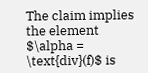The claim implies the element $\alpha = \text{div}(f)$ is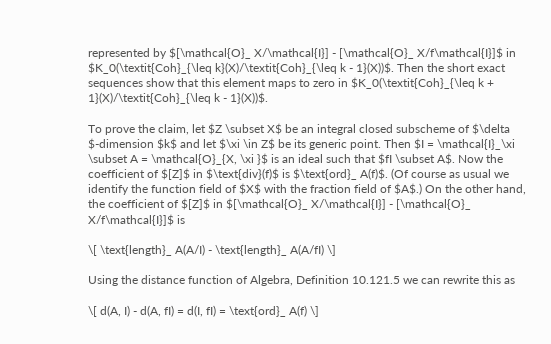represented by $[\mathcal{O}_ X/\mathcal{I}] - [\mathcal{O}_ X/f\mathcal{I}]$ in $K_0(\textit{Coh}_{\leq k}(X)/\textit{Coh}_{\leq k - 1}(X))$. Then the short exact sequences show that this element maps to zero in $K_0(\textit{Coh}_{\leq k + 1}(X)/\textit{Coh}_{\leq k - 1}(X))$.

To prove the claim, let $Z \subset X$ be an integral closed subscheme of $\delta $-dimension $k$ and let $\xi \in Z$ be its generic point. Then $I = \mathcal{I}_\xi \subset A = \mathcal{O}_{X, \xi }$ is an ideal such that $fI \subset A$. Now the coefficient of $[Z]$ in $\text{div}(f)$ is $\text{ord}_ A(f)$. (Of course as usual we identify the function field of $X$ with the fraction field of $A$.) On the other hand, the coefficient of $[Z]$ in $[\mathcal{O}_ X/\mathcal{I}] - [\mathcal{O}_ X/f\mathcal{I}]$ is

\[ \text{length}_ A(A/I) - \text{length}_ A(A/fI) \]

Using the distance function of Algebra, Definition 10.121.5 we can rewrite this as

\[ d(A, I) - d(A, fI) = d(I, fI) = \text{ord}_ A(f) \]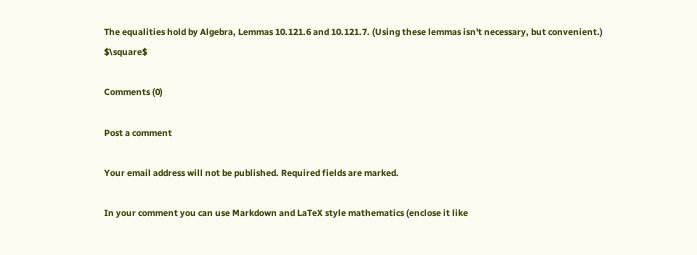The equalities hold by Algebra, Lemmas 10.121.6 and 10.121.7. (Using these lemmas isn't necessary, but convenient.) $\square$

Comments (0)

Post a comment

Your email address will not be published. Required fields are marked.

In your comment you can use Markdown and LaTeX style mathematics (enclose it like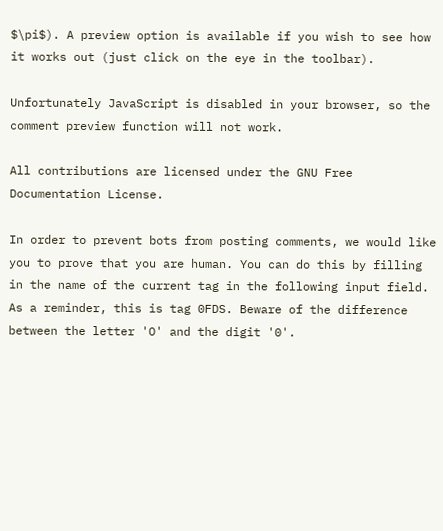$\pi$). A preview option is available if you wish to see how it works out (just click on the eye in the toolbar).

Unfortunately JavaScript is disabled in your browser, so the comment preview function will not work.

All contributions are licensed under the GNU Free Documentation License.

In order to prevent bots from posting comments, we would like you to prove that you are human. You can do this by filling in the name of the current tag in the following input field. As a reminder, this is tag 0FDS. Beware of the difference between the letter 'O' and the digit '0'.